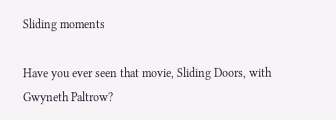Sliding moments

Have you ever seen that movie, Sliding Doors, with Gwyneth Paltrow?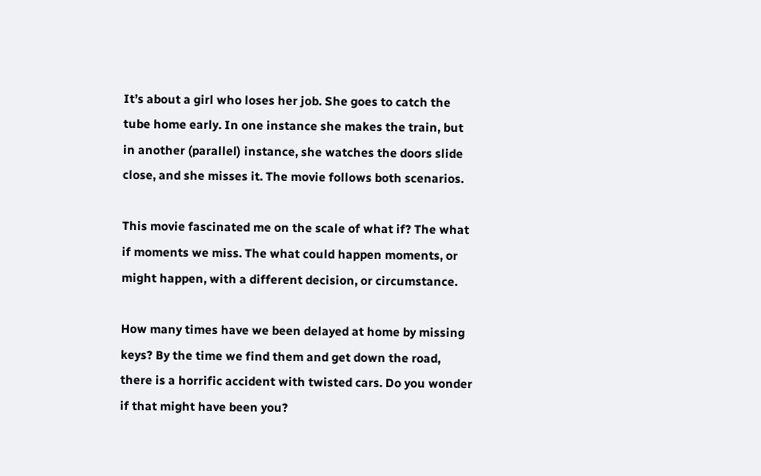It’s about a girl who loses her job. She goes to catch the tube home early. In one instance she makes the train, but in another (parallel) instance, she watches the doors slide close, and she misses it. The movie follows both scenarios.

This movie fascinated me on the scale of what if? The what if moments we miss. The what could happen moments, or might happen, with a different decision, or circumstance.

How many times have we been delayed at home by missing keys? By the time we find them and get down the road, there is a horrific accident with twisted cars. Do you wonder if that might have been you?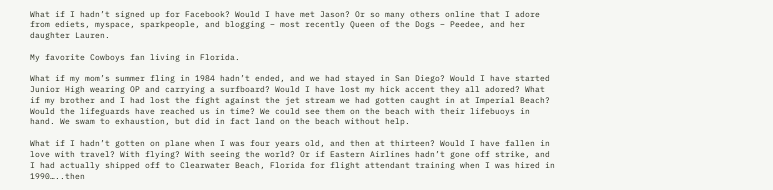What if I hadn’t signed up for Facebook? Would I have met Jason? Or so many others online that I adore from ediets, myspace, sparkpeople, and blogging – most recently Queen of the Dogs – Peedee, and her daughter Lauren.

My favorite Cowboys fan living in Florida.

What if my mom’s summer fling in 1984 hadn’t ended, and we had stayed in San Diego? Would I have started Junior High wearing OP and carrying a surfboard? Would I have lost my hick accent they all adored? What if my brother and I had lost the fight against the jet stream we had gotten caught in at Imperial Beach? Would the lifeguards have reached us in time? We could see them on the beach with their lifebuoys in hand. We swam to exhaustion, but did in fact land on the beach without help.

What if I hadn’t gotten on plane when I was four years old, and then at thirteen? Would I have fallen in love with travel? With flying? With seeing the world? Or if Eastern Airlines hadn’t gone off strike, and I had actually shipped off to Clearwater Beach, Florida for flight attendant training when I was hired in 1990…..then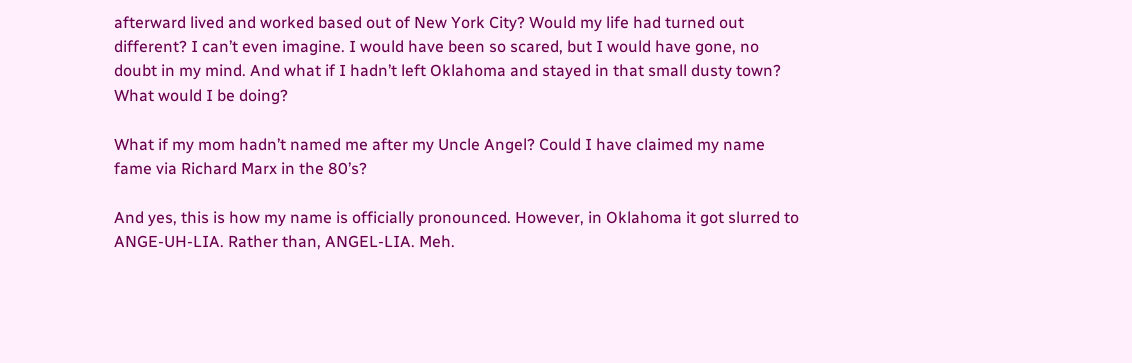afterward lived and worked based out of New York City? Would my life had turned out different? I can’t even imagine. I would have been so scared, but I would have gone, no doubt in my mind. And what if I hadn’t left Oklahoma and stayed in that small dusty town? What would I be doing?

What if my mom hadn’t named me after my Uncle Angel? Could I have claimed my name fame via Richard Marx in the 80’s?

And yes, this is how my name is officially pronounced. However, in Oklahoma it got slurred to ANGE-UH-LIA. Rather than, ANGEL-LIA. Meh.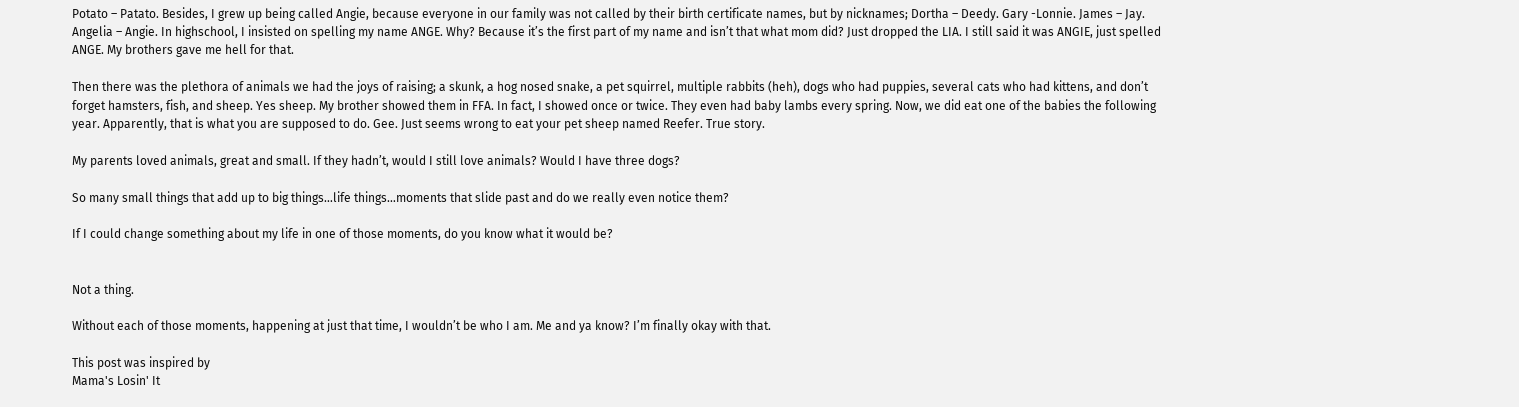Potato – Patato. Besides, I grew up being called Angie, because everyone in our family was not called by their birth certificate names, but by nicknames; Dortha – Deedy. Gary -Lonnie. James – Jay. Angelia – Angie. In highschool, I insisted on spelling my name ANGE. Why? Because it’s the first part of my name and isn’t that what mom did? Just dropped the LIA. I still said it was ANGIE, just spelled ANGE. My brothers gave me hell for that.

Then there was the plethora of animals we had the joys of raising; a skunk, a hog nosed snake, a pet squirrel, multiple rabbits (heh), dogs who had puppies, several cats who had kittens, and don’t forget hamsters, fish, and sheep. Yes sheep. My brother showed them in FFA. In fact, I showed once or twice. They even had baby lambs every spring. Now, we did eat one of the babies the following year. Apparently, that is what you are supposed to do. Gee. Just seems wrong to eat your pet sheep named Reefer. True story.

My parents loved animals, great and small. If they hadn’t, would I still love animals? Would I have three dogs?

So many small things that add up to big things…life things…moments that slide past and do we really even notice them?

If I could change something about my life in one of those moments, do you know what it would be?


Not a thing.

Without each of those moments, happening at just that time, I wouldn’t be who I am. Me and ya know? I’m finally okay with that.

This post was inspired by
Mama's Losin' It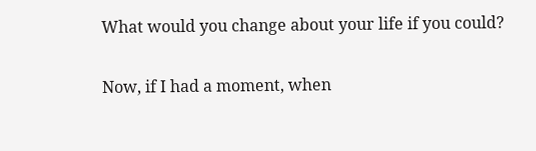What would you change about your life if you could?

Now, if I had a moment, when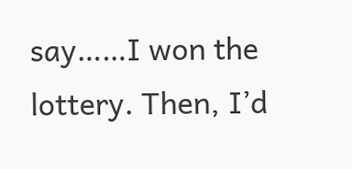say……I won the lottery. Then, I’d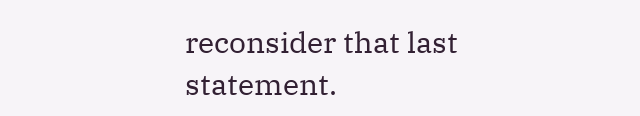reconsider that last statement.